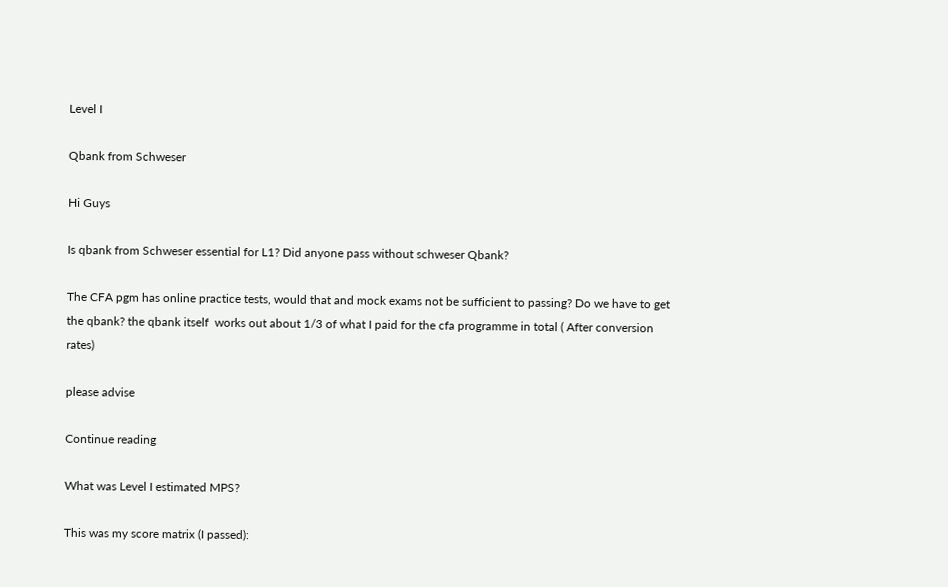Level I

Qbank from Schweser

Hi Guys

Is qbank from Schweser essential for L1? Did anyone pass without schweser Qbank?

The CFA pgm has online practice tests, would that and mock exams not be sufficient to passing? Do we have to get the qbank? the qbank itself  works out about 1/3 of what I paid for the cfa programme in total ( After conversion rates)

please advise

Continue reading

What was Level I estimated MPS?

This was my score matrix (I passed):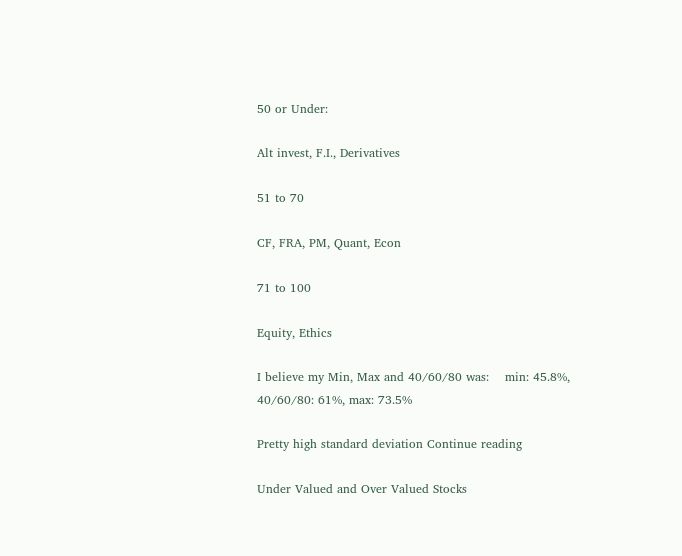50 or Under:

Alt invest, F.I., Derivatives

51 to 70

CF, FRA, PM, Quant, Econ

71 to 100

Equity, Ethics

I believe my Min, Max and 40/60/80 was:    min: 45.8%, 40/60/80: 61%, max: 73.5%

Pretty high standard deviation Continue reading

Under Valued and Over Valued Stocks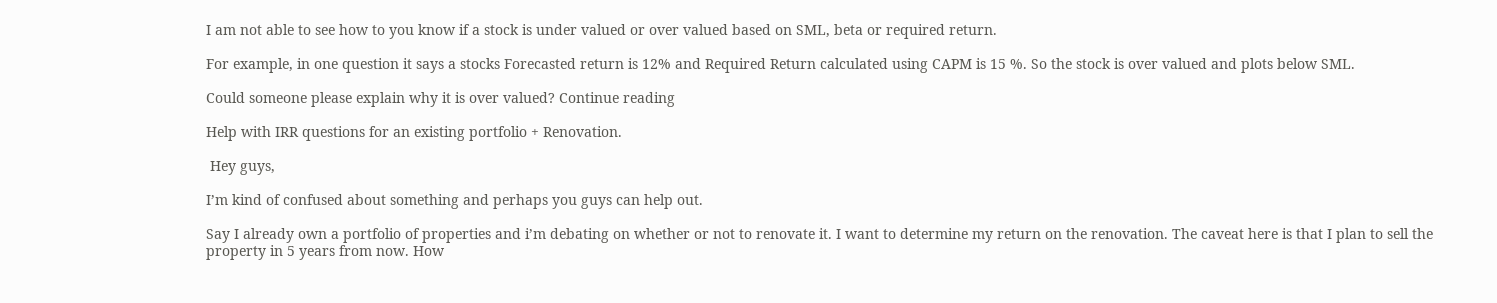I am not able to see how to you know if a stock is under valued or over valued based on SML, beta or required return.

For example, in one question it says a stocks Forecasted return is 12% and Required Return calculated using CAPM is 15 %. So the stock is over valued and plots below SML.

Could someone please explain why it is over valued? Continue reading

Help with IRR questions for an existing portfolio + Renovation.

 Hey guys,

I’m kind of confused about something and perhaps you guys can help out.

Say I already own a portfolio of properties and i’m debating on whether or not to renovate it. I want to determine my return on the renovation. The caveat here is that I plan to sell the property in 5 years from now. How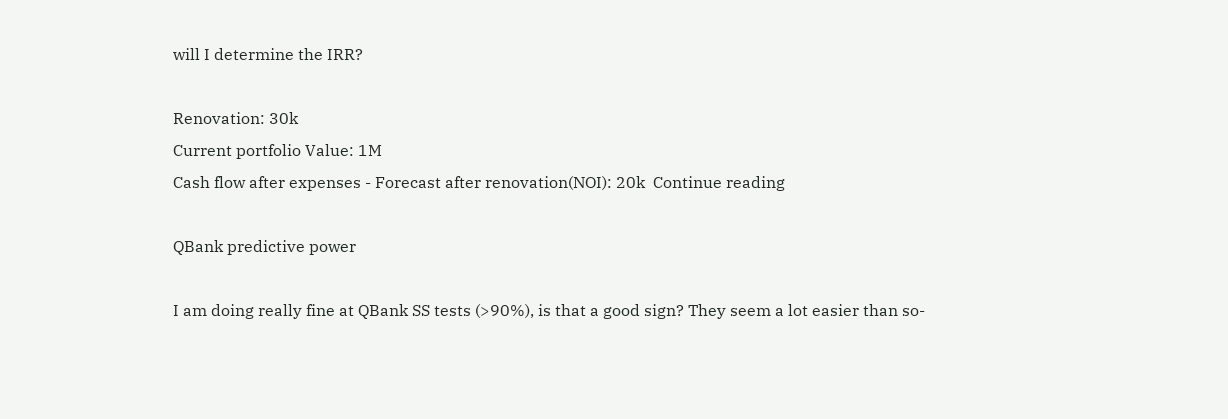will I determine the IRR?

Renovation: 30k
Current portfolio Value: 1M
Cash flow after expenses - Forecast after renovation(NOI): 20k  Continue reading

QBank predictive power

I am doing really fine at QBank SS tests (>90%), is that a good sign? They seem a lot easier than so-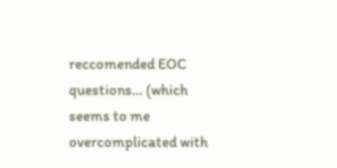reccomended EOC questions… (which seems to me overcomplicated with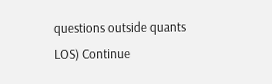questions outside quants LOS) Continue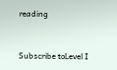reading


Subscribe toLevel I